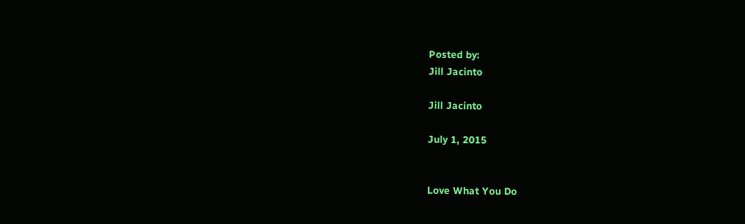Posted by:
Jill Jacinto

Jill Jacinto

July 1, 2015


Love What You Do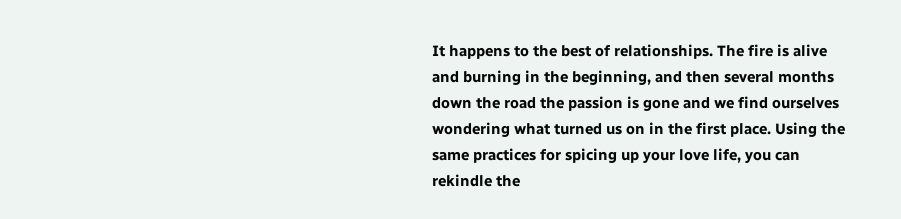It happens to the best of relationships. The fire is alive and burning in the beginning, and then several months down the road the passion is gone and we find ourselves wondering what turned us on in the first place. Using the same practices for spicing up your love life, you can rekindle the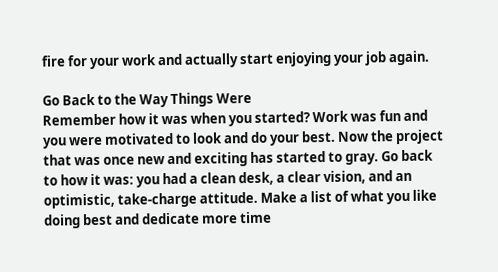fire for your work and actually start enjoying your job again.

Go Back to the Way Things Were
Remember how it was when you started? Work was fun and you were motivated to look and do your best. Now the project that was once new and exciting has started to gray. Go back to how it was: you had a clean desk, a clear vision, and an optimistic, take-charge attitude. Make a list of what you like doing best and dedicate more time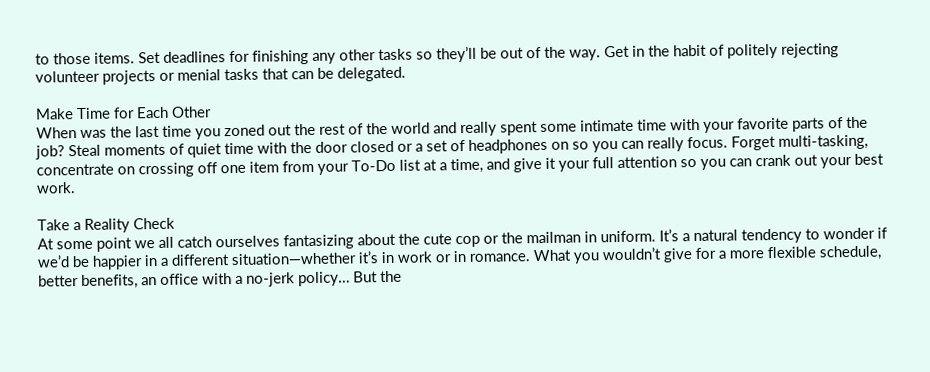to those items. Set deadlines for finishing any other tasks so they’ll be out of the way. Get in the habit of politely rejecting volunteer projects or menial tasks that can be delegated.

Make Time for Each Other
When was the last time you zoned out the rest of the world and really spent some intimate time with your favorite parts of the job? Steal moments of quiet time with the door closed or a set of headphones on so you can really focus. Forget multi-tasking, concentrate on crossing off one item from your To-Do list at a time, and give it your full attention so you can crank out your best work.

Take a Reality Check
At some point we all catch ourselves fantasizing about the cute cop or the mailman in uniform. It’s a natural tendency to wonder if we’d be happier in a different situation—whether it’s in work or in romance. What you wouldn’t give for a more flexible schedule, better benefits, an office with a no-jerk policy… But the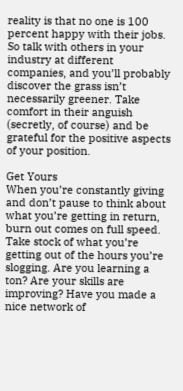reality is that no one is 100 percent happy with their jobs. So talk with others in your industry at different companies, and you’ll probably discover the grass isn’t necessarily greener. Take comfort in their anguish (secretly, of course) and be grateful for the positive aspects of your position.

Get Yours
When you’re constantly giving and don’t pause to think about what you’re getting in return, burn out comes on full speed. Take stock of what you’re getting out of the hours you’re slogging. Are you learning a ton? Are your skills are improving? Have you made a nice network of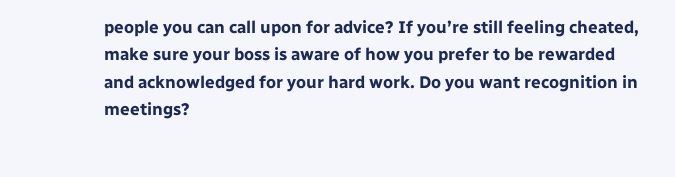people you can call upon for advice? If you’re still feeling cheated, make sure your boss is aware of how you prefer to be rewarded and acknowledged for your hard work. Do you want recognition in meetings?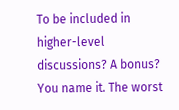To be included in higher-level discussions? A bonus? You name it. The worst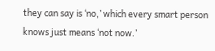they can say is ‘no,’ which every smart person knows just means ‘not now.’